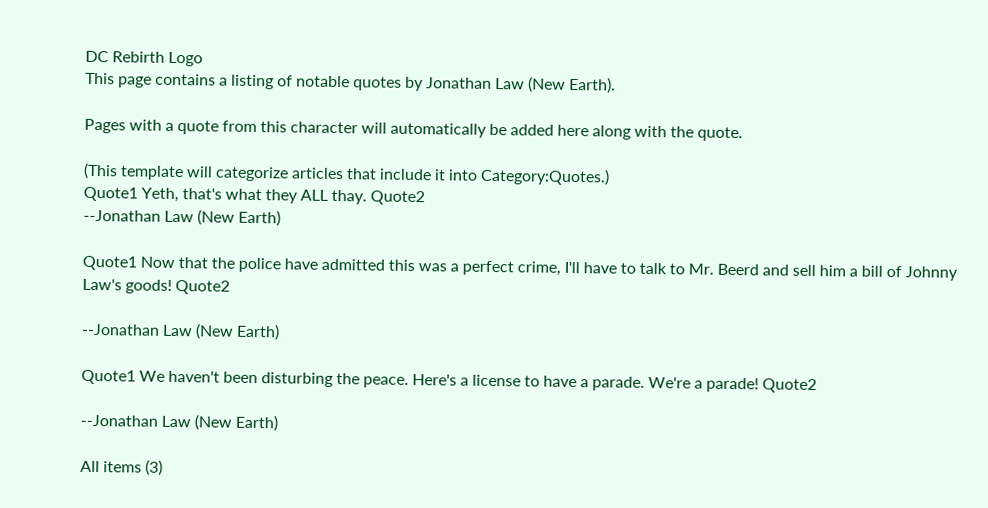DC Rebirth Logo
This page contains a listing of notable quotes by Jonathan Law (New Earth).

Pages with a quote from this character will automatically be added here along with the quote.

(This template will categorize articles that include it into Category:Quotes.)
Quote1 Yeth, that's what they ALL thay. Quote2
--Jonathan Law (New Earth)

Quote1 Now that the police have admitted this was a perfect crime, I'll have to talk to Mr. Beerd and sell him a bill of Johnny Law's goods! Quote2

--Jonathan Law (New Earth)

Quote1 We haven't been disturbing the peace. Here's a license to have a parade. We're a parade! Quote2

--Jonathan Law (New Earth)

All items (3)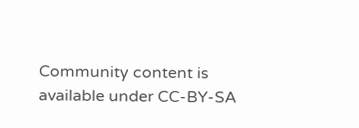Community content is available under CC-BY-SA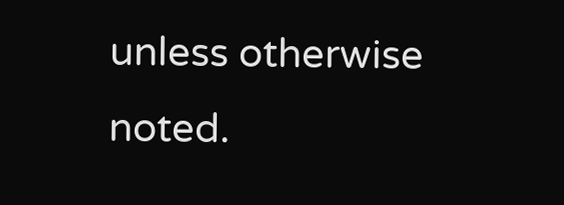unless otherwise noted.